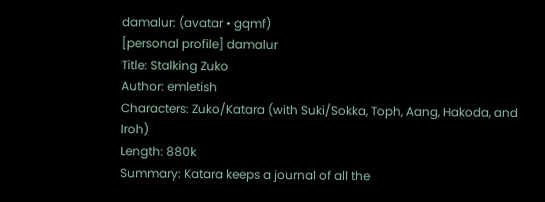damalur: (avatar • gqmf)
[personal profile] damalur
Title: Stalking Zuko
Author: emletish
Characters: Zuko/Katara (with Suki/Sokka, Toph, Aang, Hakoda, and Iroh)
Length: 880k
Summary: Katara keeps a journal of all the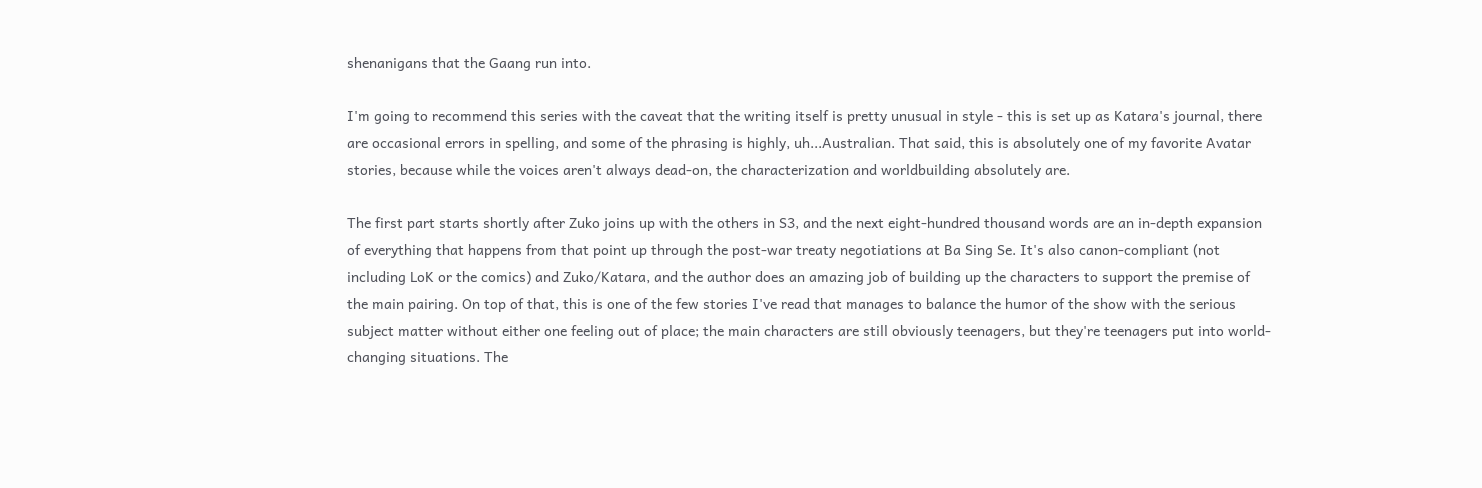shenanigans that the Gaang run into.

I'm going to recommend this series with the caveat that the writing itself is pretty unusual in style - this is set up as Katara's journal, there are occasional errors in spelling, and some of the phrasing is highly, uh...Australian. That said, this is absolutely one of my favorite Avatar stories, because while the voices aren't always dead-on, the characterization and worldbuilding absolutely are.

The first part starts shortly after Zuko joins up with the others in S3, and the next eight-hundred thousand words are an in-depth expansion of everything that happens from that point up through the post-war treaty negotiations at Ba Sing Se. It's also canon-compliant (not including LoK or the comics) and Zuko/Katara, and the author does an amazing job of building up the characters to support the premise of the main pairing. On top of that, this is one of the few stories I've read that manages to balance the humor of the show with the serious subject matter without either one feeling out of place; the main characters are still obviously teenagers, but they're teenagers put into world-changing situations. The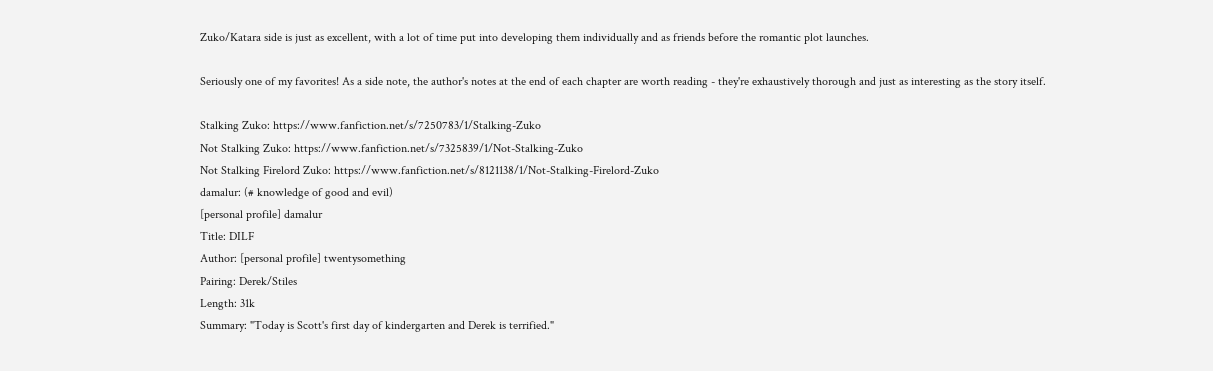Zuko/Katara side is just as excellent, with a lot of time put into developing them individually and as friends before the romantic plot launches.

Seriously one of my favorites! As a side note, the author's notes at the end of each chapter are worth reading - they're exhaustively thorough and just as interesting as the story itself.

Stalking Zuko: https://www.fanfiction.net/s/7250783/1/Stalking-Zuko
Not Stalking Zuko: https://www.fanfiction.net/s/7325839/1/Not-Stalking-Zuko
Not Stalking Firelord Zuko: https://www.fanfiction.net/s/8121138/1/Not-Stalking-Firelord-Zuko
damalur: (# knowledge of good and evil)
[personal profile] damalur
Title: DILF
Author: [personal profile] twentysomething
Pairing: Derek/Stiles
Length: 31k
Summary: "Today is Scott's first day of kindergarten and Derek is terrified."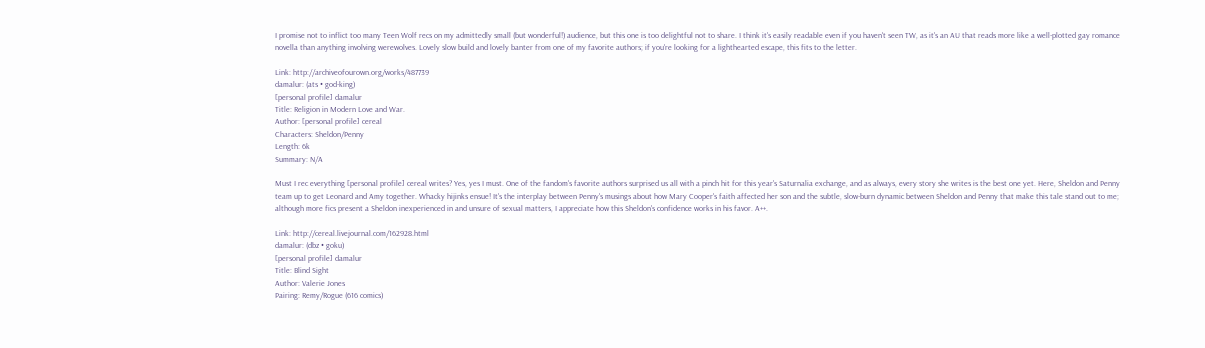I promise not to inflict too many Teen Wolf recs on my admittedly small (but wonderful!) audience, but this one is too delightful not to share. I think it's easily readable even if you haven't seen TW, as it's an AU that reads more like a well-plotted gay romance novella than anything involving werewolves. Lovely slow build and lovely banter from one of my favorite authors; if you're looking for a lighthearted escape, this fits to the letter.

Link: http://archiveofourown.org/works/487739
damalur: (ats • god-king)
[personal profile] damalur
Title: Religion in Modern Love and War.
Author: [personal profile] cereal
Characters: Sheldon/Penny
Length: 6k
Summary: N/A

Must I rec everything [personal profile] cereal writes? Yes, yes I must. One of the fandom's favorite authors surprised us all with a pinch hit for this year's Saturnalia exchange, and as always, every story she writes is the best one yet. Here, Sheldon and Penny team up to get Leonard and Amy together. Whacky hijinks ensue! It's the interplay between Penny's musings about how Mary Cooper's faith affected her son and the subtle, slow-burn dynamic between Sheldon and Penny that make this tale stand out to me; although more fics present a Sheldon inexperienced in and unsure of sexual matters, I appreciate how this Sheldon's confidence works in his favor. A++.

Link: http://cereal.livejournal.com/162928.html
damalur: (dbz • goku)
[personal profile] damalur
Title: Blind Sight
Author: Valerie Jones
Pairing: Remy/Rogue (616 comics)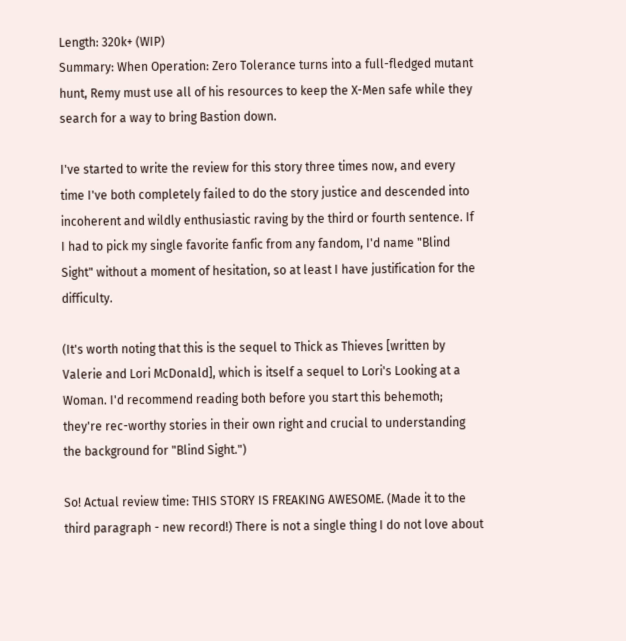Length: 320k+ (WIP)
Summary: When Operation: Zero Tolerance turns into a full-fledged mutant hunt, Remy must use all of his resources to keep the X-Men safe while they search for a way to bring Bastion down.

I've started to write the review for this story three times now, and every time I've both completely failed to do the story justice and descended into incoherent and wildly enthusiastic raving by the third or fourth sentence. If I had to pick my single favorite fanfic from any fandom, I'd name "Blind Sight" without a moment of hesitation, so at least I have justification for the difficulty.

(It's worth noting that this is the sequel to Thick as Thieves [written by Valerie and Lori McDonald], which is itself a sequel to Lori's Looking at a Woman. I'd recommend reading both before you start this behemoth; they're rec-worthy stories in their own right and crucial to understanding the background for "Blind Sight.")

So! Actual review time: THIS STORY IS FREAKING AWESOME. (Made it to the third paragraph - new record!) There is not a single thing I do not love about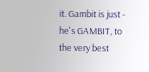it. Gambit is just - he's GAMBIT, to the very best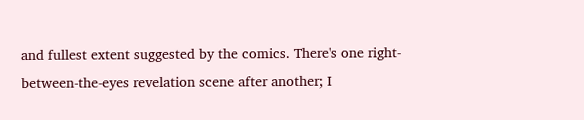and fullest extent suggested by the comics. There's one right-between-the-eyes revelation scene after another; I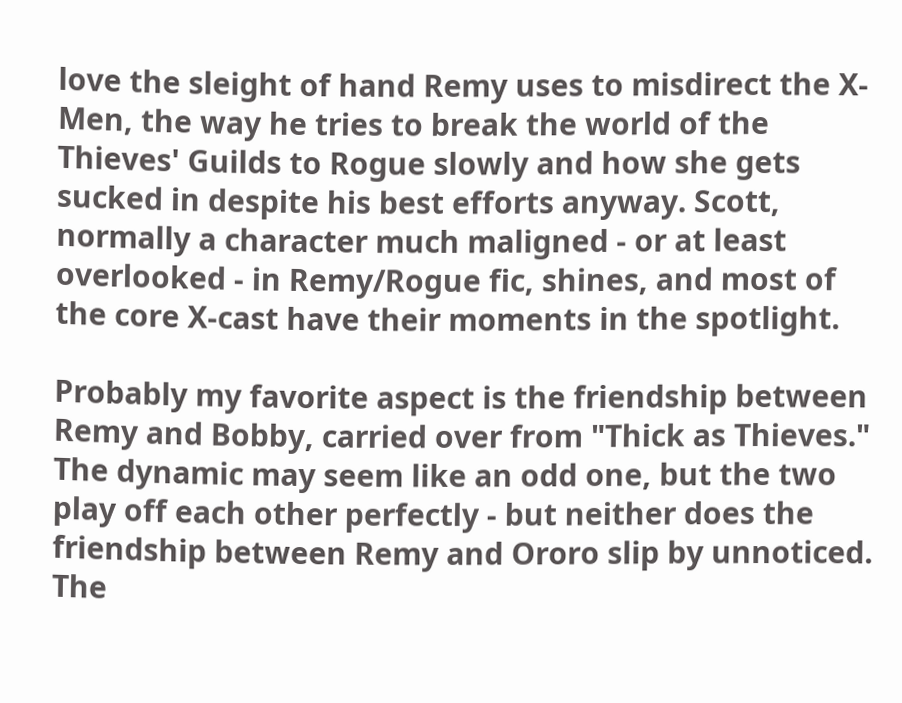love the sleight of hand Remy uses to misdirect the X-Men, the way he tries to break the world of the Thieves' Guilds to Rogue slowly and how she gets sucked in despite his best efforts anyway. Scott, normally a character much maligned - or at least overlooked - in Remy/Rogue fic, shines, and most of the core X-cast have their moments in the spotlight.

Probably my favorite aspect is the friendship between Remy and Bobby, carried over from "Thick as Thieves." The dynamic may seem like an odd one, but the two play off each other perfectly - but neither does the friendship between Remy and Ororo slip by unnoticed. The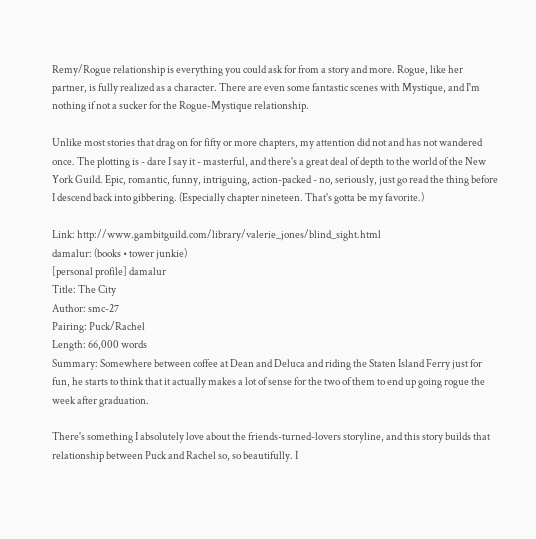Remy/Rogue relationship is everything you could ask for from a story and more. Rogue, like her partner, is fully realized as a character. There are even some fantastic scenes with Mystique, and I'm nothing if not a sucker for the Rogue-Mystique relationship.

Unlike most stories that drag on for fifty or more chapters, my attention did not and has not wandered once. The plotting is - dare I say it - masterful, and there's a great deal of depth to the world of the New York Guild. Epic, romantic, funny, intriguing, action-packed - no, seriously, just go read the thing before I descend back into gibbering. (Especially chapter nineteen. That's gotta be my favorite.)

Link: http://www.gambitguild.com/library/valerie_jones/blind_sight.html
damalur: (books • tower junkie)
[personal profile] damalur
Title: The City
Author: smc-27
Pairing: Puck/Rachel
Length: 66,000 words
Summary: Somewhere between coffee at Dean and Deluca and riding the Staten Island Ferry just for fun, he starts to think that it actually makes a lot of sense for the two of them to end up going rogue the week after graduation.

There's something I absolutely love about the friends-turned-lovers storyline, and this story builds that relationship between Puck and Rachel so, so beautifully. I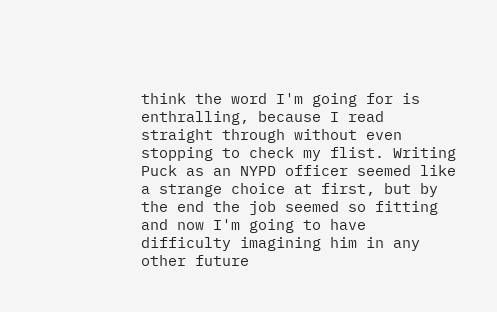think the word I'm going for is enthralling, because I read straight through without even stopping to check my flist. Writing Puck as an NYPD officer seemed like a strange choice at first, but by the end the job seemed so fitting and now I'm going to have difficulty imagining him in any other future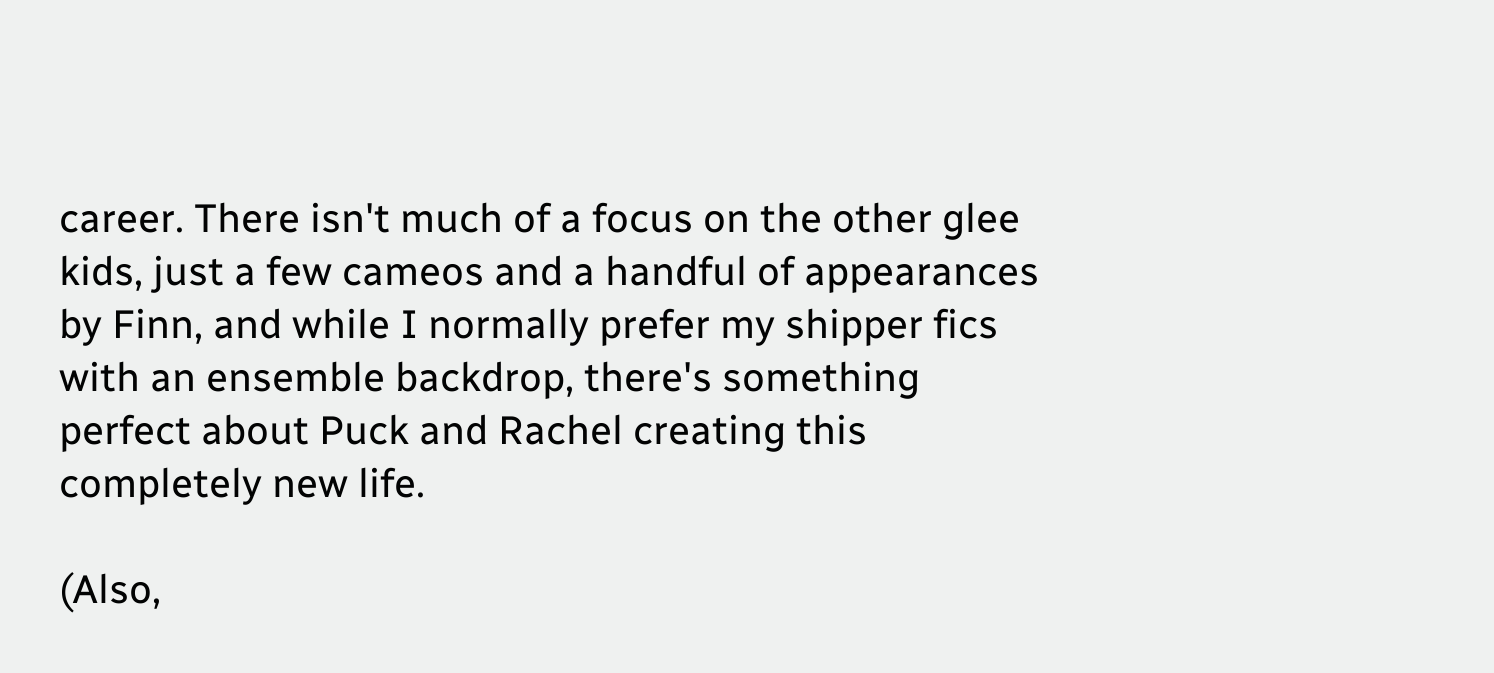career. There isn't much of a focus on the other glee kids, just a few cameos and a handful of appearances by Finn, and while I normally prefer my shipper fics with an ensemble backdrop, there's something perfect about Puck and Rachel creating this completely new life.

(Also,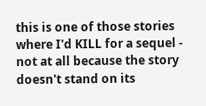this is one of those stories where I'd KILL for a sequel - not at all because the story doesn't stand on its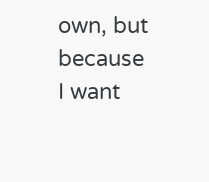own, but because I want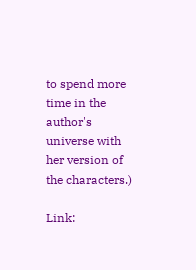to spend more time in the author's universe with her version of the characters.)

Link: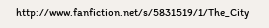http://www.fanfiction.net/s/5831519/1/The_City